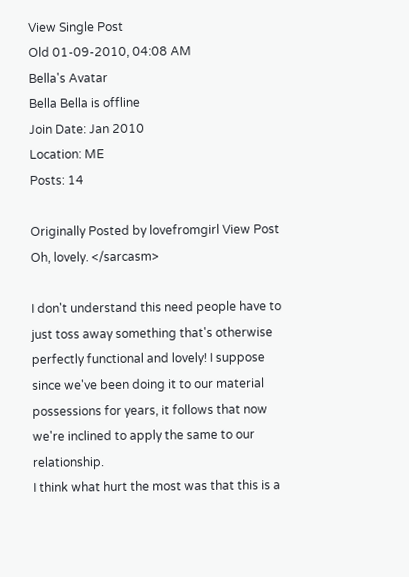View Single Post
Old 01-09-2010, 04:08 AM
Bella's Avatar
Bella Bella is offline
Join Date: Jan 2010
Location: ME
Posts: 14

Originally Posted by lovefromgirl View Post
Oh, lovely. </sarcasm>

I don't understand this need people have to just toss away something that's otherwise perfectly functional and lovely! I suppose since we've been doing it to our material possessions for years, it follows that now we're inclined to apply the same to our relationship.
I think what hurt the most was that this is a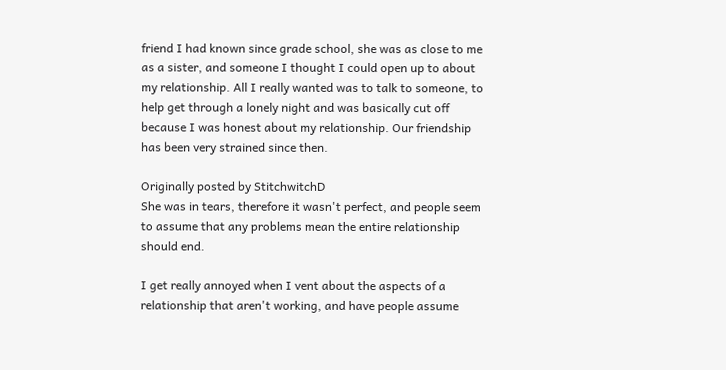friend I had known since grade school, she was as close to me as a sister, and someone I thought I could open up to about my relationship. All I really wanted was to talk to someone, to help get through a lonely night and was basically cut off because I was honest about my relationship. Our friendship has been very strained since then.

Originally posted by StitchwitchD
She was in tears, therefore it wasn't perfect, and people seem to assume that any problems mean the entire relationship should end.

I get really annoyed when I vent about the aspects of a relationship that aren't working, and have people assume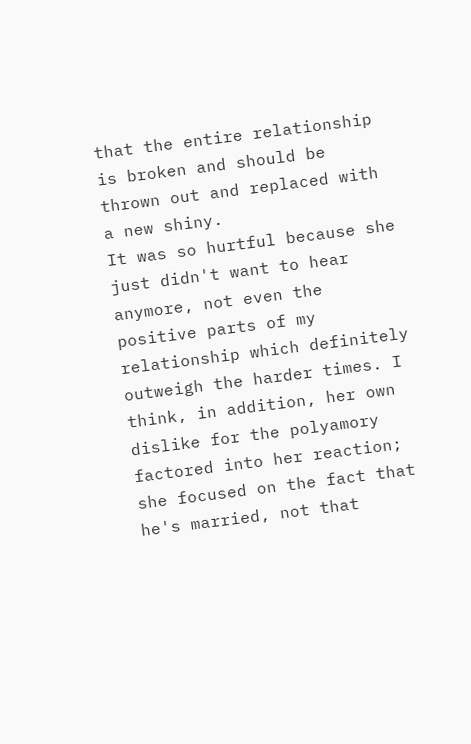that the entire relationship is broken and should be thrown out and replaced with a new shiny.
It was so hurtful because she just didn't want to hear anymore, not even the positive parts of my relationship which definitely outweigh the harder times. I think, in addition, her own dislike for the polyamory factored into her reaction; she focused on the fact that he's married, not that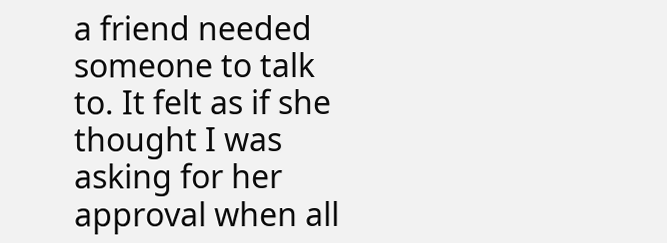a friend needed someone to talk to. It felt as if she thought I was asking for her approval when all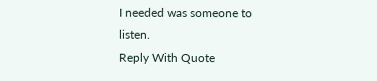I needed was someone to listen.
Reply With Quote